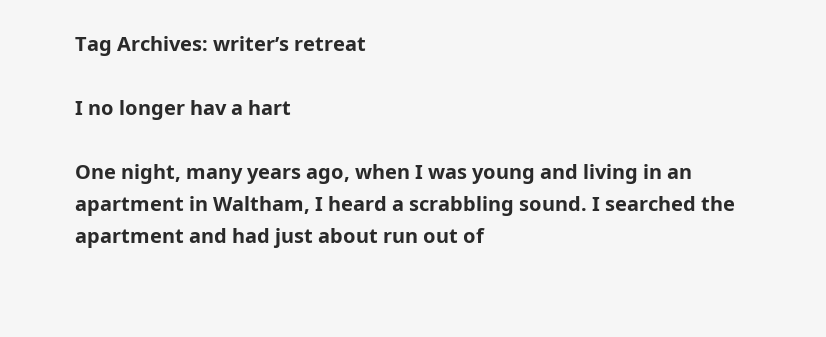Tag Archives: writer’s retreat

I no longer hav a hart

One night, many years ago, when I was young and living in an apartment in Waltham, I heard a scrabbling sound. I searched the apartment and had just about run out of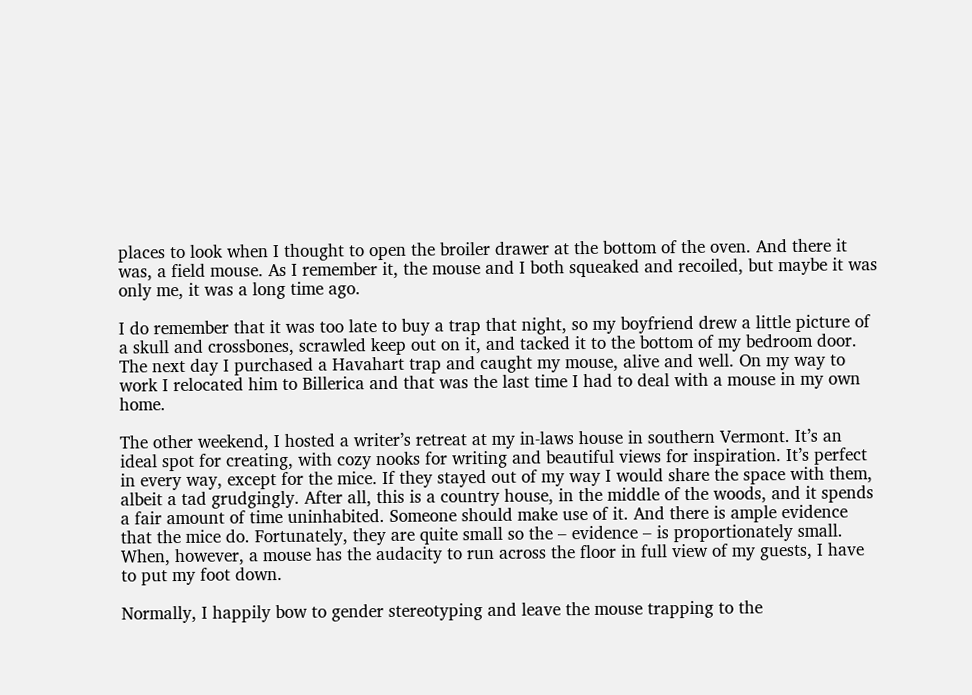places to look when I thought to open the broiler drawer at the bottom of the oven. And there it was, a field mouse. As I remember it, the mouse and I both squeaked and recoiled, but maybe it was only me, it was a long time ago.

I do remember that it was too late to buy a trap that night, so my boyfriend drew a little picture of a skull and crossbones, scrawled keep out on it, and tacked it to the bottom of my bedroom door. The next day I purchased a Havahart trap and caught my mouse, alive and well. On my way to work I relocated him to Billerica and that was the last time I had to deal with a mouse in my own home.

The other weekend, I hosted a writer’s retreat at my in-laws house in southern Vermont. It’s an ideal spot for creating, with cozy nooks for writing and beautiful views for inspiration. It’s perfect in every way, except for the mice. If they stayed out of my way I would share the space with them, albeit a tad grudgingly. After all, this is a country house, in the middle of the woods, and it spends a fair amount of time uninhabited. Someone should make use of it. And there is ample evidence that the mice do. Fortunately, they are quite small so the – evidence – is proportionately small. When, however, a mouse has the audacity to run across the floor in full view of my guests, I have to put my foot down.

Normally, I happily bow to gender stereotyping and leave the mouse trapping to the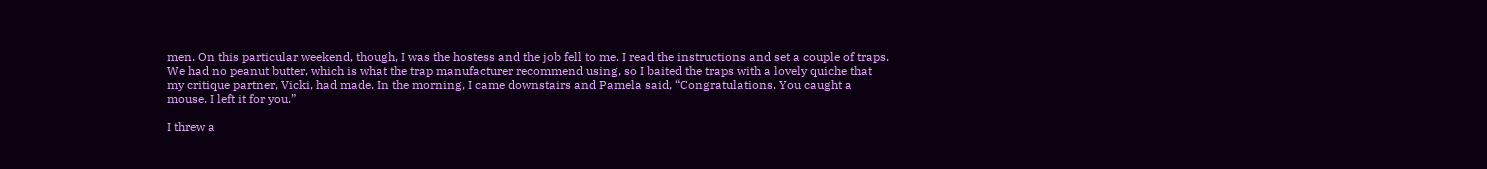men. On this particular weekend, though, I was the hostess and the job fell to me. I read the instructions and set a couple of traps. We had no peanut butter, which is what the trap manufacturer recommend using, so I baited the traps with a lovely quiche that my critique partner, Vicki, had made. In the morning, I came downstairs and Pamela said, “Congratulations. You caught a mouse. I left it for you.”

I threw a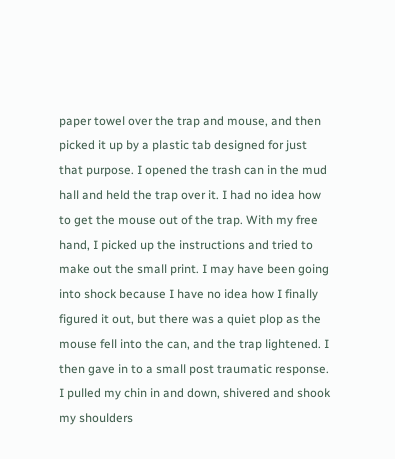paper towel over the trap and mouse, and then picked it up by a plastic tab designed for just that purpose. I opened the trash can in the mud hall and held the trap over it. I had no idea how to get the mouse out of the trap. With my free hand, I picked up the instructions and tried to make out the small print. I may have been going into shock because I have no idea how I finally figured it out, but there was a quiet plop as the mouse fell into the can, and the trap lightened. I then gave in to a small post traumatic response. I pulled my chin in and down, shivered and shook my shoulders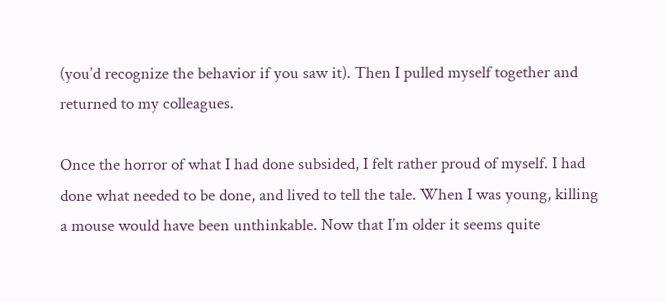(you’d recognize the behavior if you saw it). Then I pulled myself together and returned to my colleagues.

Once the horror of what I had done subsided, I felt rather proud of myself. I had done what needed to be done, and lived to tell the tale. When I was young, killing a mouse would have been unthinkable. Now that I’m older it seems quite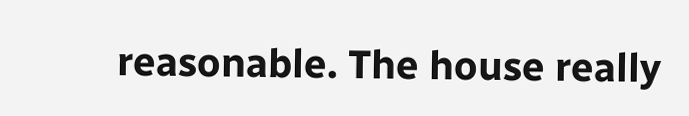reasonable. The house really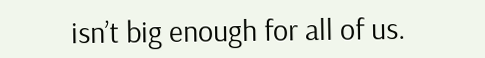isn’t big enough for all of us.